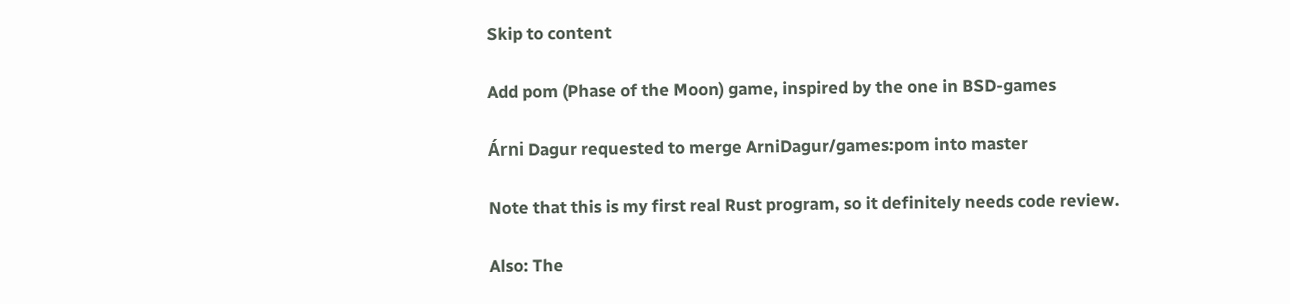Skip to content

Add pom (Phase of the Moon) game, inspired by the one in BSD-games

Árni Dagur requested to merge ArniDagur/games:pom into master

Note that this is my first real Rust program, so it definitely needs code review.

Also: The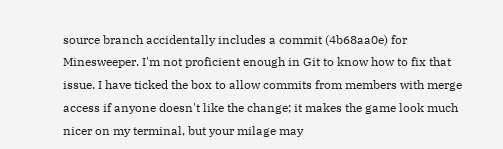source branch accidentally includes a commit (4b68aa0e) for Minesweeper. I'm not proficient enough in Git to know how to fix that issue. I have ticked the box to allow commits from members with merge access if anyone doesn't like the change; it makes the game look much nicer on my terminal, but your milage may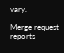vary.

Merge request reports